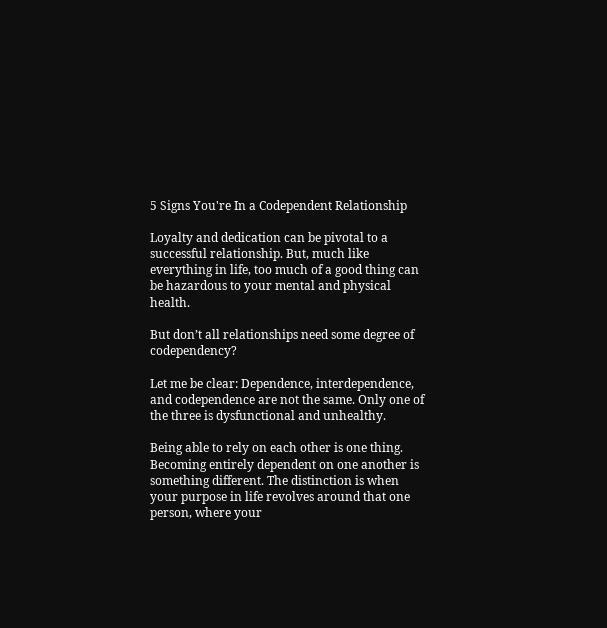5 Signs You're In a Codependent Relationship

Loyalty and dedication can be pivotal to a successful relationship. But, much like everything in life, too much of a good thing can be hazardous to your mental and physical health.

But don’t all relationships need some degree of codependency?

Let me be clear: Dependence, interdependence, and codependence are not the same. Only one of the three is dysfunctional and unhealthy.

Being able to rely on each other is one thing. Becoming entirely dependent on one another is something different. The distinction is when your purpose in life revolves around that one person, where your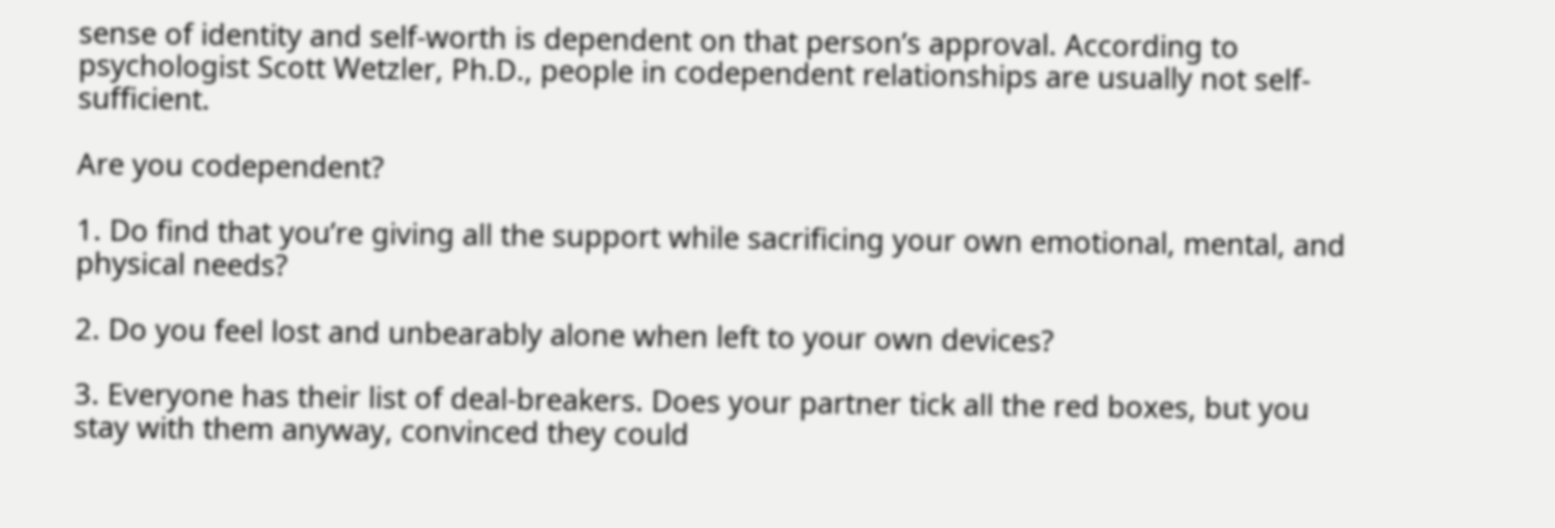sense of identity and self-worth is dependent on that person’s approval. According to psychologist Scott Wetzler, Ph.D., people in codependent relationships are usually not self-sufficient.

Are you codependent?

1. Do find that you’re giving all the support while sacrificing your own emotional, mental, and physical needs?

2. Do you feel lost and unbearably alone when left to your own devices?

3. Everyone has their list of deal-breakers. Does your partner tick all the red boxes, but you stay with them anyway, convinced they could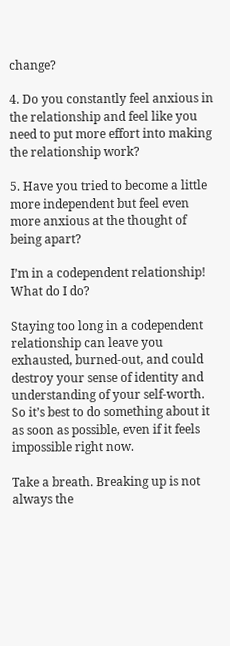change?

4. Do you constantly feel anxious in the relationship and feel like you need to put more effort into making the relationship work?

5. Have you tried to become a little more independent but feel even more anxious at the thought of being apart?

I’m in a codependent relationship! What do I do?

Staying too long in a codependent relationship can leave you exhausted, burned-out, and could destroy your sense of identity and understanding of your self-worth. So it’s best to do something about it as soon as possible, even if it feels impossible right now.

Take a breath. Breaking up is not always the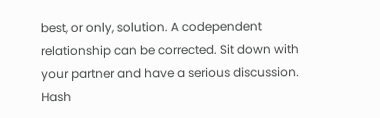best, or only, solution. A codependent relationship can be corrected. Sit down with your partner and have a serious discussion. Hash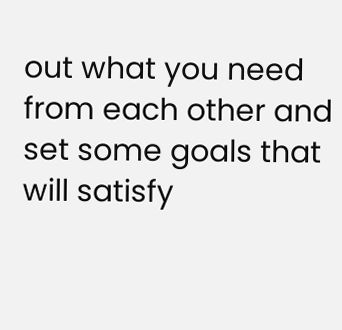out what you need from each other and set some goals that will satisfy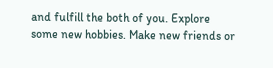and fulfill the both of you. Explore some new hobbies. Make new friends or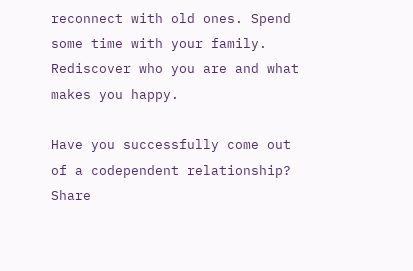reconnect with old ones. Spend some time with your family. Rediscover who you are and what makes you happy.

Have you successfully come out of a codependent relationship? Share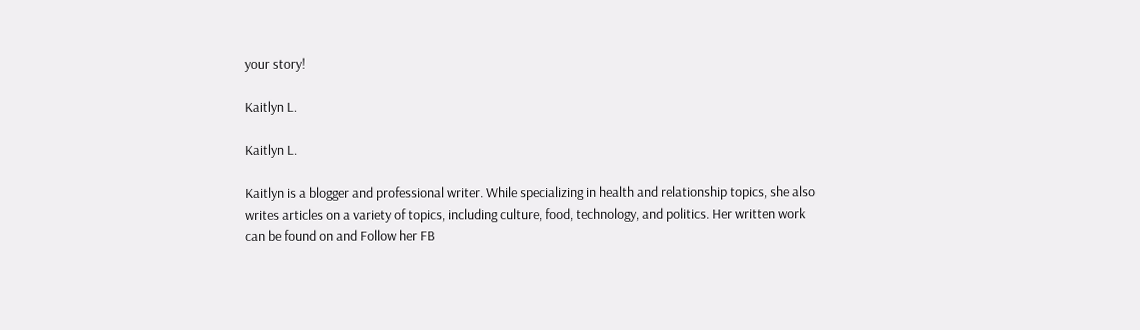your story!

Kaitlyn L.

Kaitlyn L.

Kaitlyn is a blogger and professional writer. While specializing in health and relationship topics, she also writes articles on a variety of topics, including culture, food, technology, and politics. Her written work can be found on and Follow her FB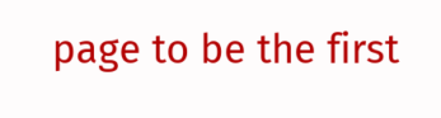page to be the first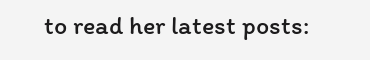to read her latest posts: